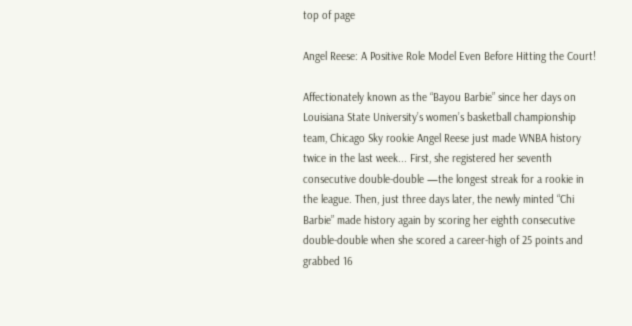top of page

Angel Reese: A Positive Role Model Even Before Hitting the Court!

Affectionately known as the “Bayou Barbie” since her days on Louisiana State University’s women’s basketball championship team, Chicago Sky rookie Angel Reese just made WNBA history twice in the last week... First, she registered her seventh consecutive double-double —the longest streak for a rookie in the league. Then, just three days later, the newly minted “Chi Barbie” made history again by scoring her eighth consecutive double-double when she scored a career-high of 25 points and grabbed 16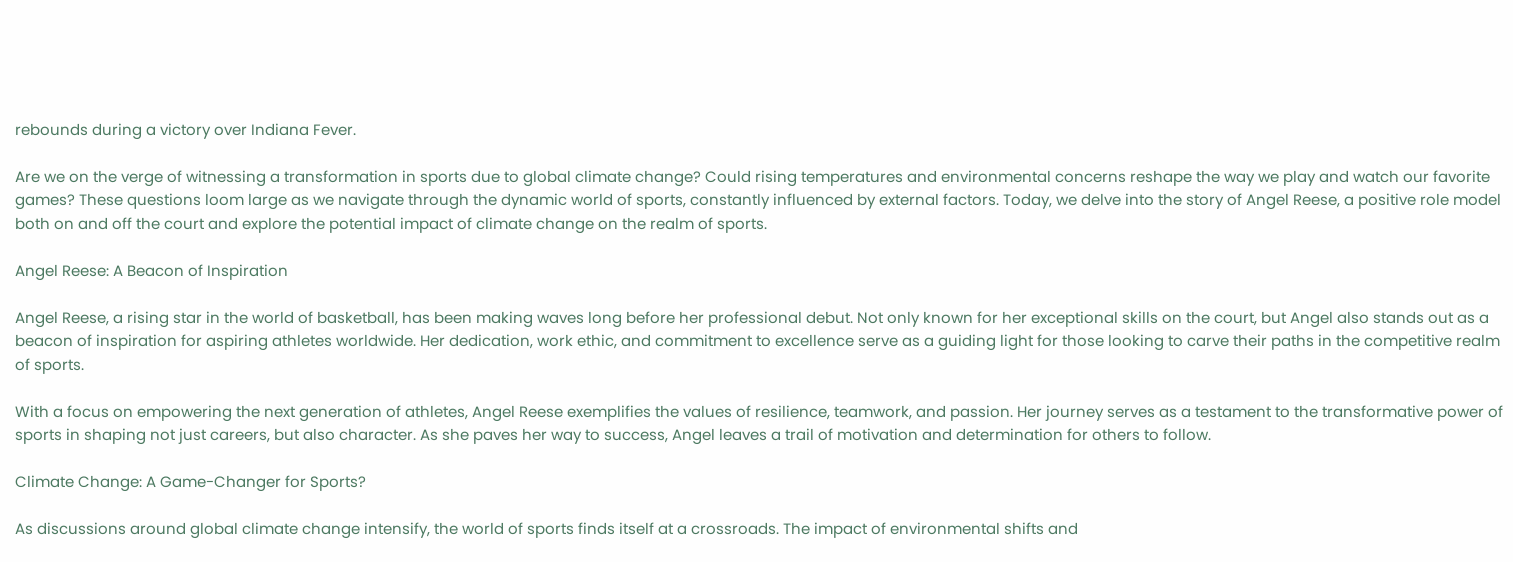rebounds during a victory over Indiana Fever.

Are we on the verge of witnessing a transformation in sports due to global climate change? Could rising temperatures and environmental concerns reshape the way we play and watch our favorite games? These questions loom large as we navigate through the dynamic world of sports, constantly influenced by external factors. Today, we delve into the story of Angel Reese, a positive role model both on and off the court and explore the potential impact of climate change on the realm of sports.

Angel Reese: A Beacon of Inspiration

Angel Reese, a rising star in the world of basketball, has been making waves long before her professional debut. Not only known for her exceptional skills on the court, but Angel also stands out as a beacon of inspiration for aspiring athletes worldwide. Her dedication, work ethic, and commitment to excellence serve as a guiding light for those looking to carve their paths in the competitive realm of sports.

With a focus on empowering the next generation of athletes, Angel Reese exemplifies the values of resilience, teamwork, and passion. Her journey serves as a testament to the transformative power of sports in shaping not just careers, but also character. As she paves her way to success, Angel leaves a trail of motivation and determination for others to follow.

Climate Change: A Game-Changer for Sports?

As discussions around global climate change intensify, the world of sports finds itself at a crossroads. The impact of environmental shifts and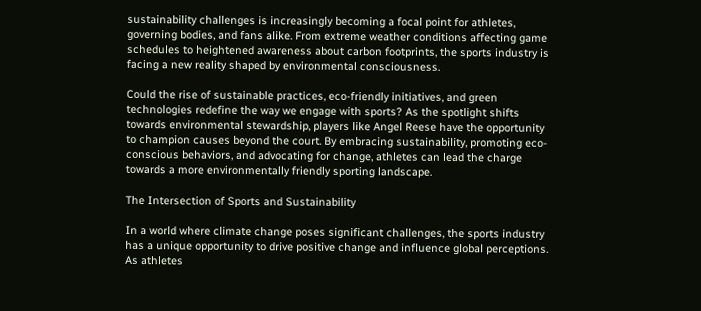sustainability challenges is increasingly becoming a focal point for athletes, governing bodies, and fans alike. From extreme weather conditions affecting game schedules to heightened awareness about carbon footprints, the sports industry is facing a new reality shaped by environmental consciousness.

Could the rise of sustainable practices, eco-friendly initiatives, and green technologies redefine the way we engage with sports? As the spotlight shifts towards environmental stewardship, players like Angel Reese have the opportunity to champion causes beyond the court. By embracing sustainability, promoting eco-conscious behaviors, and advocating for change, athletes can lead the charge towards a more environmentally friendly sporting landscape.

The Intersection of Sports and Sustainability

In a world where climate change poses significant challenges, the sports industry has a unique opportunity to drive positive change and influence global perceptions. As athletes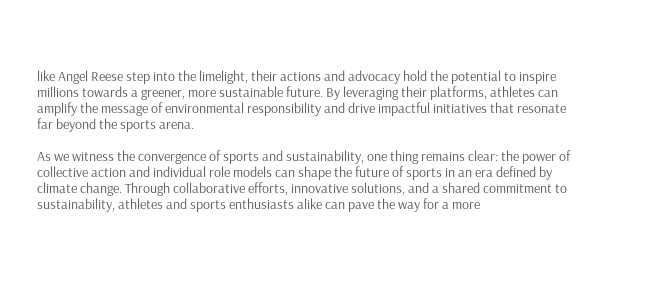like Angel Reese step into the limelight, their actions and advocacy hold the potential to inspire millions towards a greener, more sustainable future. By leveraging their platforms, athletes can amplify the message of environmental responsibility and drive impactful initiatives that resonate far beyond the sports arena.

As we witness the convergence of sports and sustainability, one thing remains clear: the power of collective action and individual role models can shape the future of sports in an era defined by climate change. Through collaborative efforts, innovative solutions, and a shared commitment to sustainability, athletes and sports enthusiasts alike can pave the way for a more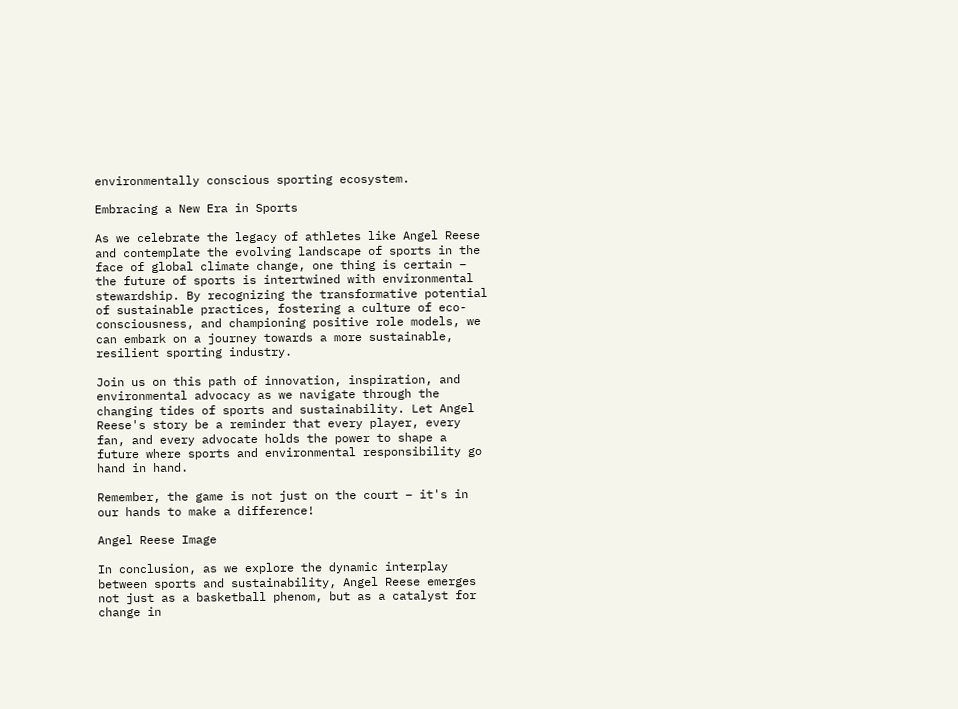environmentally conscious sporting ecosystem.

Embracing a New Era in Sports

As we celebrate the legacy of athletes like Angel Reese and contemplate the evolving landscape of sports in the face of global climate change, one thing is certain – the future of sports is intertwined with environmental stewardship. By recognizing the transformative potential of sustainable practices, fostering a culture of eco-consciousness, and championing positive role models, we can embark on a journey towards a more sustainable, resilient sporting industry.

Join us on this path of innovation, inspiration, and environmental advocacy as we navigate through the changing tides of sports and sustainability. Let Angel Reese's story be a reminder that every player, every fan, and every advocate holds the power to shape a future where sports and environmental responsibility go hand in hand.

Remember, the game is not just on the court – it's in our hands to make a difference!

Angel Reese Image

In conclusion, as we explore the dynamic interplay between sports and sustainability, Angel Reese emerges not just as a basketball phenom, but as a catalyst for change in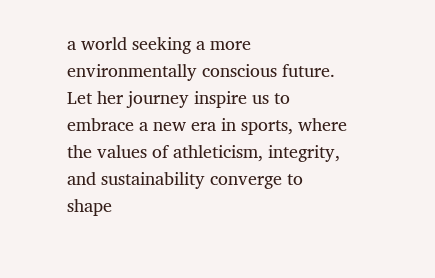a world seeking a more environmentally conscious future. Let her journey inspire us to embrace a new era in sports, where the values of athleticism, integrity, and sustainability converge to shape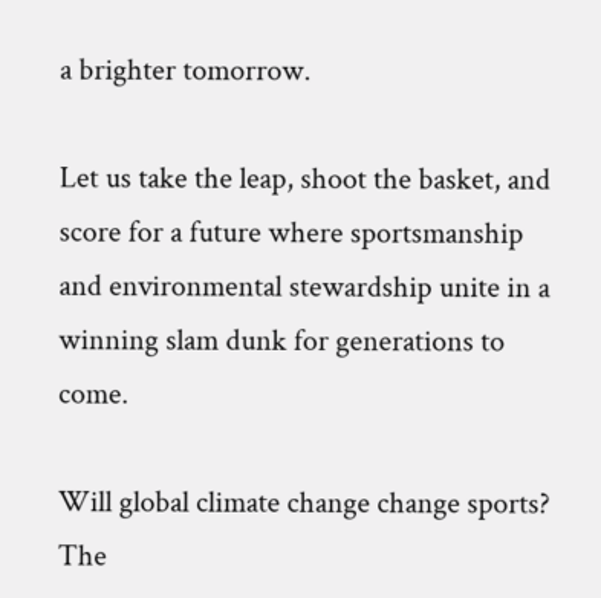a brighter tomorrow.

Let us take the leap, shoot the basket, and score for a future where sportsmanship and environmental stewardship unite in a winning slam dunk for generations to come.

Will global climate change change sports? The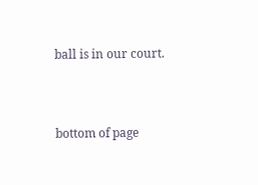ball is in our court.



bottom of page